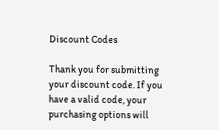Discount Codes

Thank you for submitting your discount code. If you have a valid code, your purchasing options will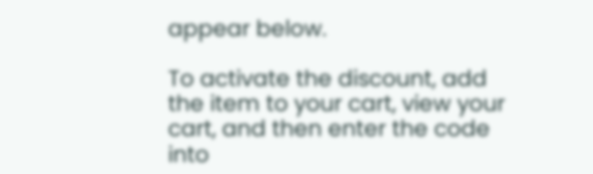appear below.

To activate the discount, add the item to your cart, view your cart, and then enter the code into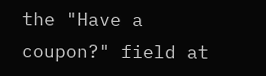the "Have a coupon?" field at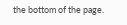the bottom of the page.